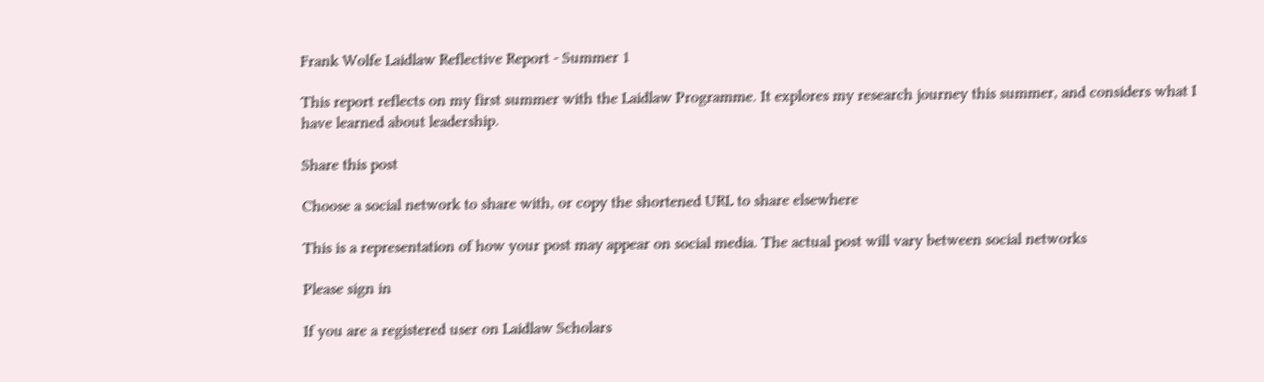Frank Wolfe Laidlaw Reflective Report - Summer 1

This report reflects on my first summer with the Laidlaw Programme. It explores my research journey this summer, and considers what I have learned about leadership.

Share this post

Choose a social network to share with, or copy the shortened URL to share elsewhere

This is a representation of how your post may appear on social media. The actual post will vary between social networks

Please sign in

If you are a registered user on Laidlaw Scholars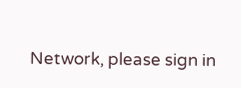Network, please sign in